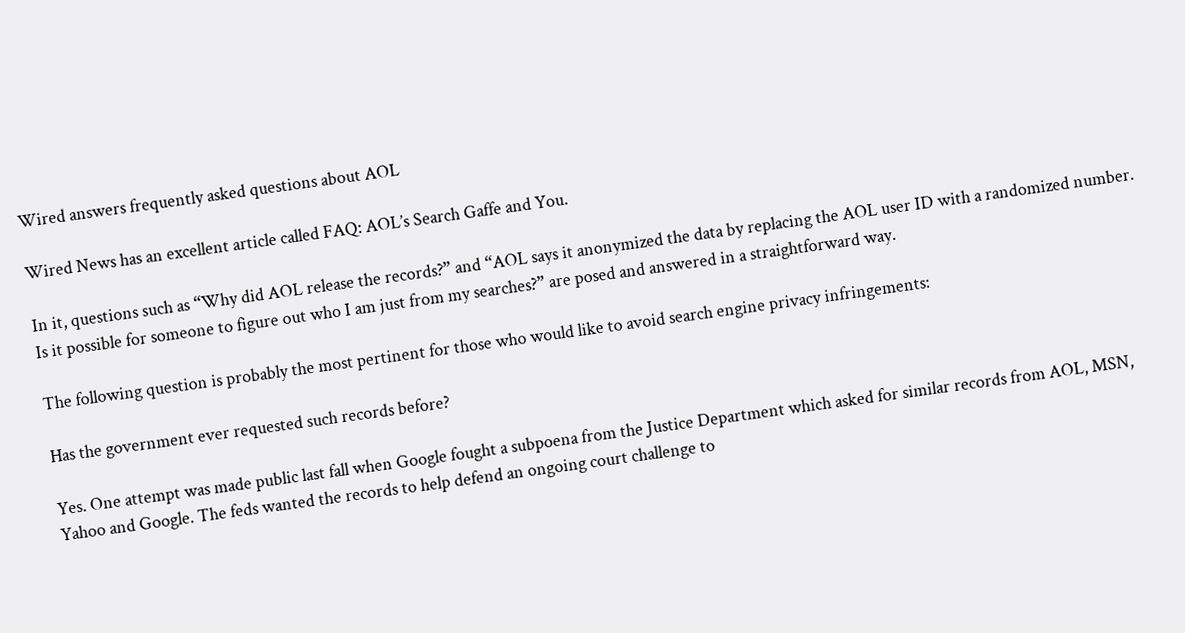Wired answers frequently asked questions about AOL

Wired News has an excellent article called FAQ: AOL’s Search Gaffe and You.

In it, questions such as “Why did AOL release the records?” and “AOL says it anonymized the data by replacing the AOL user ID with a randomized number. Is it possible for someone to figure out who I am just from my searches?” are posed and answered in a straightforward way.

The following question is probably the most pertinent for those who would like to avoid search engine privacy infringements:

Has the government ever requested such records before?

Yes. One attempt was made public last fall when Google fought a subpoena from the Justice Department which asked for similar records from AOL, MSN, Yahoo and Google. The feds wanted the records to help defend an ongoing court challenge to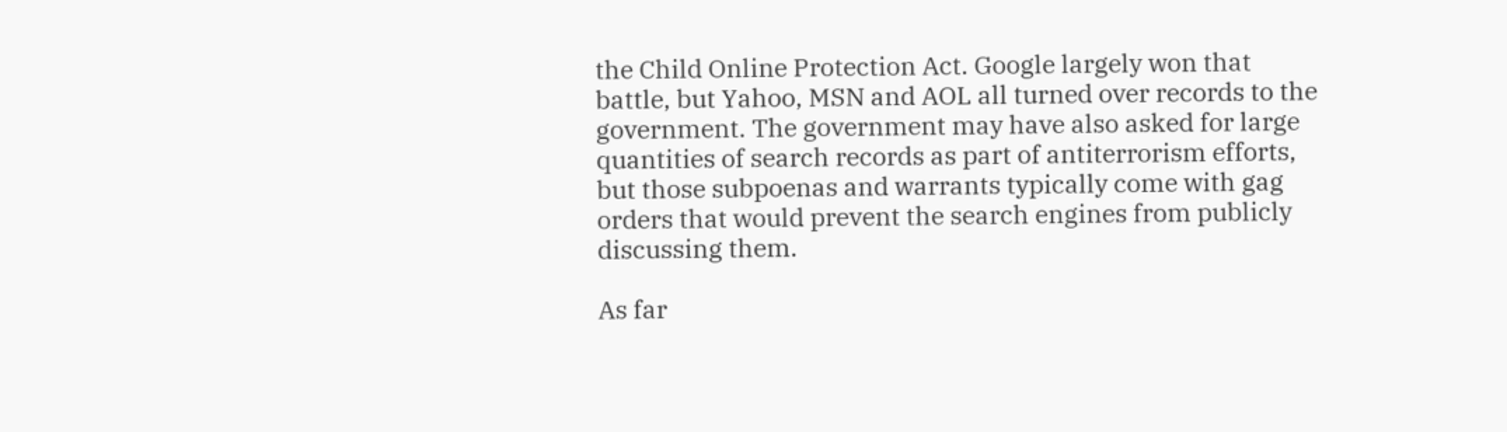the Child Online Protection Act. Google largely won that battle, but Yahoo, MSN and AOL all turned over records to the government. The government may have also asked for large quantities of search records as part of antiterrorism efforts, but those subpoenas and warrants typically come with gag orders that would prevent the search engines from publicly discussing them.

As far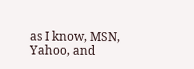as I know, MSN, Yahoo, and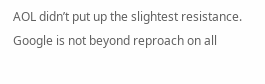AOL didn’t put up the slightest resistance. Google is not beyond reproach on all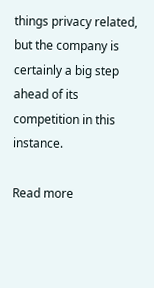things privacy related, but the company is certainly a big step ahead of its competition in this instance.

Read more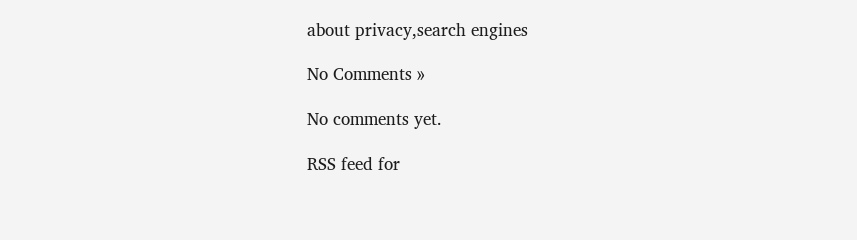about privacy,search engines

No Comments »

No comments yet.

RSS feed for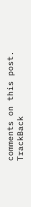comments on this post. TrackBack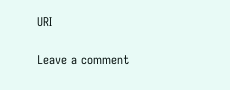URI

Leave a comment